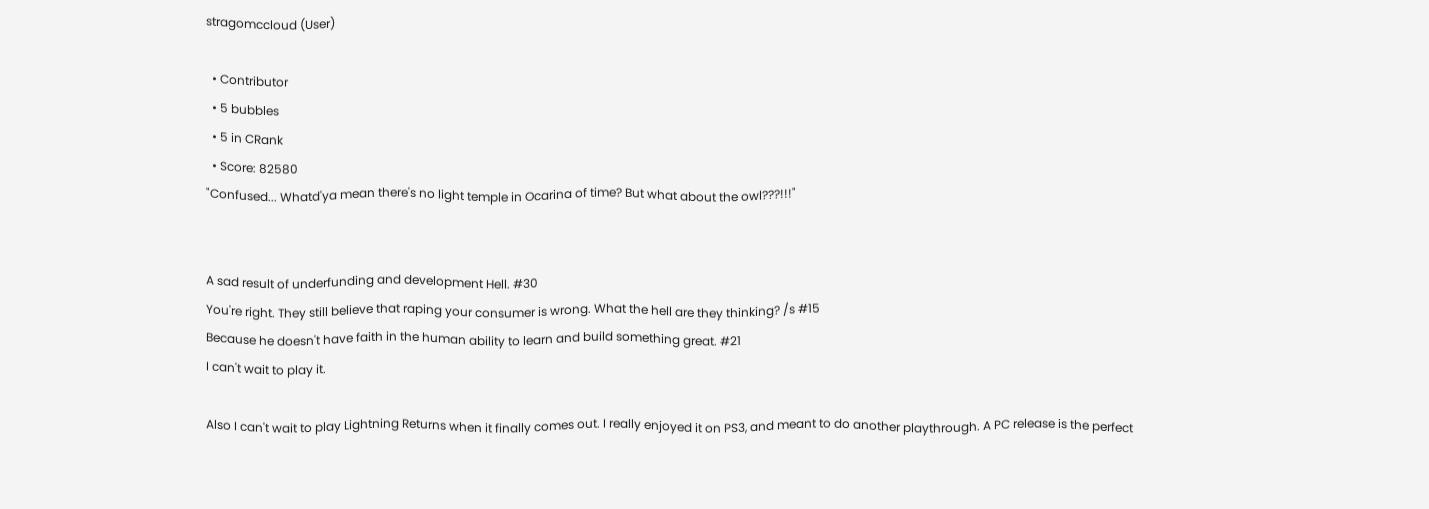stragomccloud (User)

  • Contributor
  • 5 bubbles
  • 5 in CRank
  • Score: 82580
"Confused... Whatd'ya mean there's no light temple in Ocarina of time? But what about the owl???!!!"


A sad result of underfunding and development Hell. #30
You're right. They still believe that raping your consumer is wrong. What the hell are they thinking? /s #15
Because he doesn't have faith in the human ability to learn and build something great. #21
I can't wait to play it.

Also I can't wait to play Lightning Returns when it finally comes out. I really enjoyed it on PS3, and meant to do another playthrough. A PC release is the perfect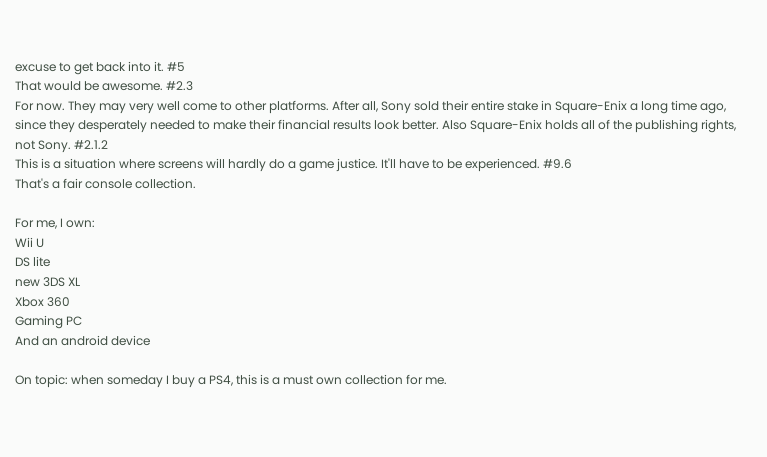excuse to get back into it. #5
That would be awesome. #2.3
For now. They may very well come to other platforms. After all, Sony sold their entire stake in Square-Enix a long time ago, since they desperately needed to make their financial results look better. Also Square-Enix holds all of the publishing rights, not Sony. #2.1.2
This is a situation where screens will hardly do a game justice. It'll have to be experienced. #9.6
That's a fair console collection.

For me, I own:
Wii U
DS lite
new 3DS XL
Xbox 360
Gaming PC
And an android device

On topic: when someday I buy a PS4, this is a must own collection for me.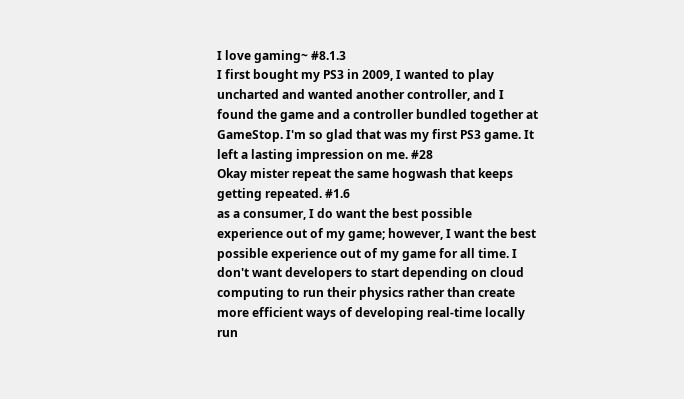I love gaming~ #8.1.3
I first bought my PS3 in 2009, I wanted to play uncharted and wanted another controller, and I found the game and a controller bundled together at GameStop. I'm so glad that was my first PS3 game. It left a lasting impression on me. #28
Okay mister repeat the same hogwash that keeps getting repeated. #1.6
as a consumer, I do want the best possible experience out of my game; however, I want the best possible experience out of my game for all time. I don't want developers to start depending on cloud computing to run their physics rather than create more efficient ways of developing real-time locally run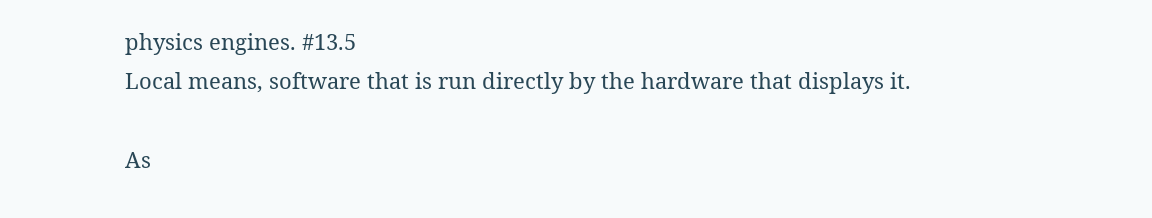physics engines. #13.5
Local means, software that is run directly by the hardware that displays it.

As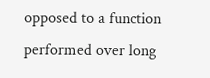opposed to a function performed over long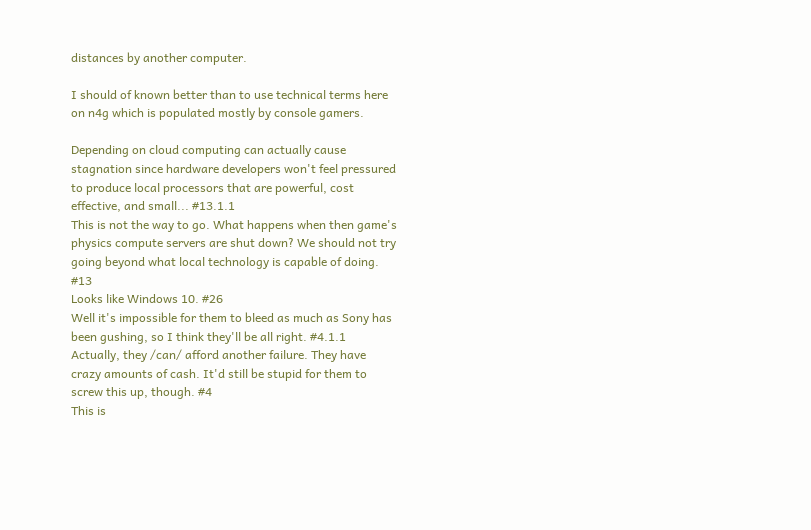distances by another computer.

I should of known better than to use technical terms here on n4g which is populated mostly by console gamers.

Depending on cloud computing can actually cause stagnation since hardware developers won't feel pressured to produce local processors that are powerful, cost effective, and small... #13.1.1
This is not the way to go. What happens when then game's physics compute servers are shut down? We should not try going beyond what local technology is capable of doing. #13
Looks like Windows 10. #26
Well it's impossible for them to bleed as much as Sony has been gushing, so I think they'll be all right. #4.1.1
Actually, they /can/ afford another failure. They have crazy amounts of cash. It'd still be stupid for them to screw this up, though. #4
This is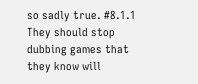so sadly true. #8.1.1
They should stop dubbing games that they know will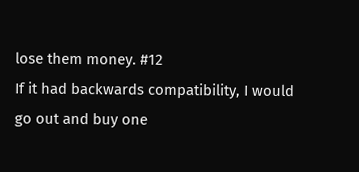lose them money. #12
If it had backwards compatibility, I would go out and buy one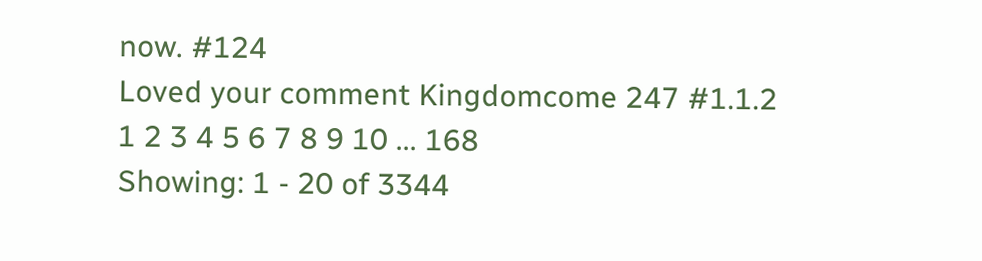now. #124
Loved your comment Kingdomcome 247 #1.1.2
1 2 3 4 5 6 7 8 9 10 ... 168
Showing: 1 - 20 of 3344